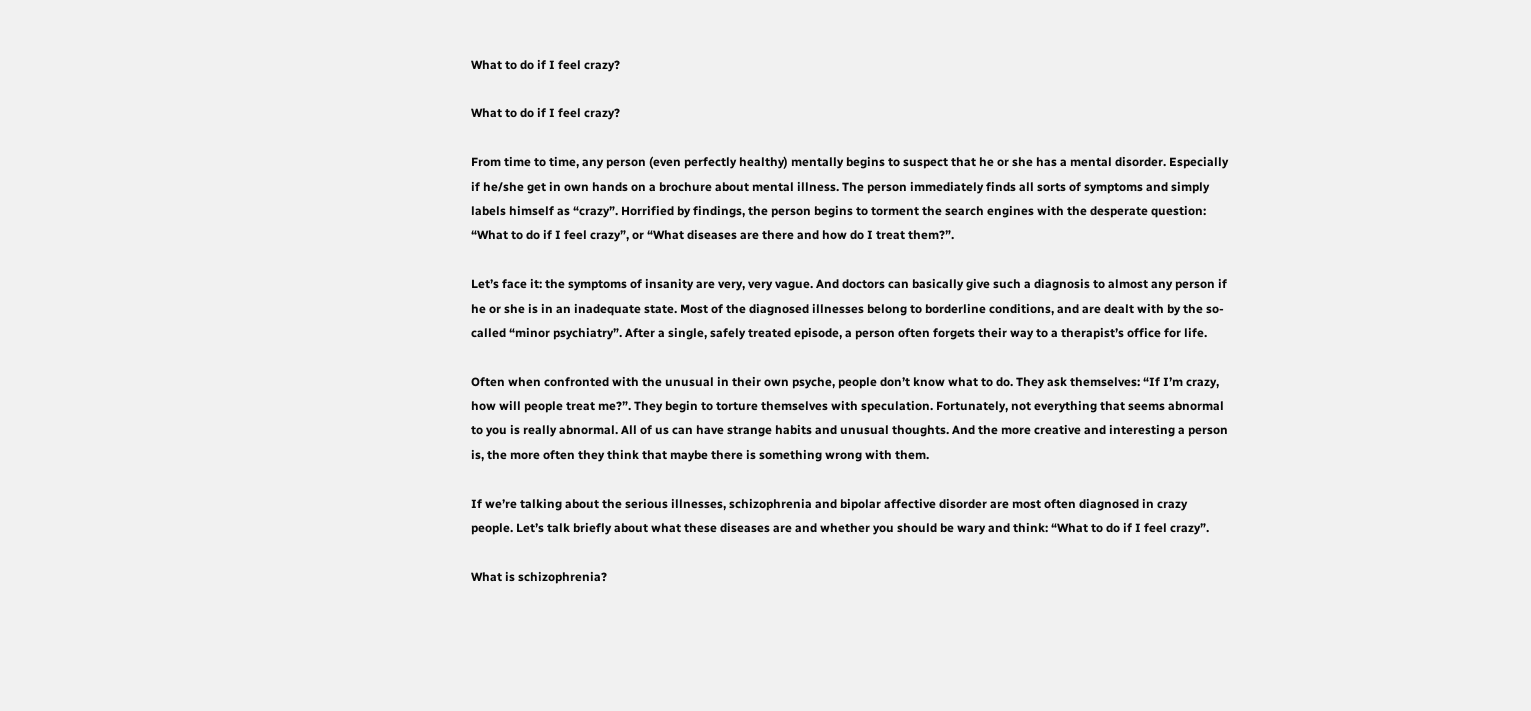What to do if I feel crazy?

What to do if I feel crazy?

From time to time, any person (even perfectly healthy) mentally begins to suspect that he or she has a mental disorder. Especially if he/she get in own hands on a brochure about mental illness. The person immediately finds all sorts of symptoms and simply labels himself as “crazy”. Horrified by findings, the person begins to torment the search engines with the desperate question: “What to do if I feel crazy”, or “What diseases are there and how do I treat them?”.

Let’s face it: the symptoms of insanity are very, very vague. And doctors can basically give such a diagnosis to almost any person if he or she is in an inadequate state. Most of the diagnosed illnesses belong to borderline conditions, and are dealt with by the so-called “minor psychiatry”. After a single, safely treated episode, a person often forgets their way to a therapist’s office for life.

Often when confronted with the unusual in their own psyche, people don’t know what to do. They ask themselves: “If I’m crazy, how will people treat me?”. They begin to torture themselves with speculation. Fortunately, not everything that seems abnormal to you is really abnormal. All of us can have strange habits and unusual thoughts. And the more creative and interesting a person is, the more often they think that maybe there is something wrong with them.

If we’re talking about the serious illnesses, schizophrenia and bipolar affective disorder are most often diagnosed in crazy people. Let’s talk briefly about what these diseases are and whether you should be wary and think: “What to do if I feel crazy”.

What is schizophrenia?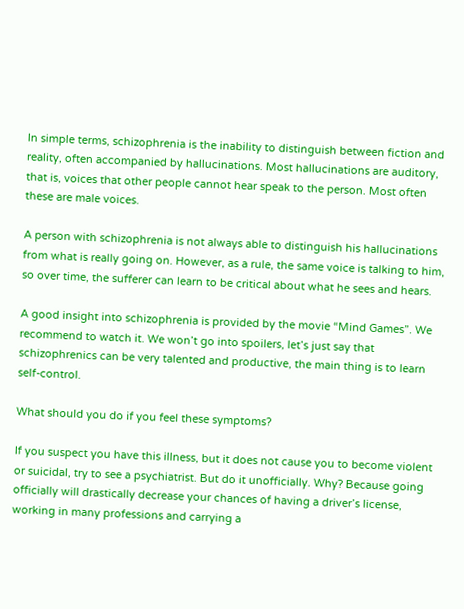In simple terms, schizophrenia is the inability to distinguish between fiction and reality, often accompanied by hallucinations. Most hallucinations are auditory, that is, voices that other people cannot hear speak to the person. Most often these are male voices.

A person with schizophrenia is not always able to distinguish his hallucinations from what is really going on. However, as a rule, the same voice is talking to him, so over time, the sufferer can learn to be critical about what he sees and hears.

A good insight into schizophrenia is provided by the movie “Mind Games”. We recommend to watch it. We won’t go into spoilers, let’s just say that schizophrenics can be very talented and productive, the main thing is to learn self-control.

What should you do if you feel these symptoms?

If you suspect you have this illness, but it does not cause you to become violent or suicidal, try to see a psychiatrist. But do it unofficially. Why? Because going officially will drastically decrease your chances of having a driver’s license, working in many professions and carrying a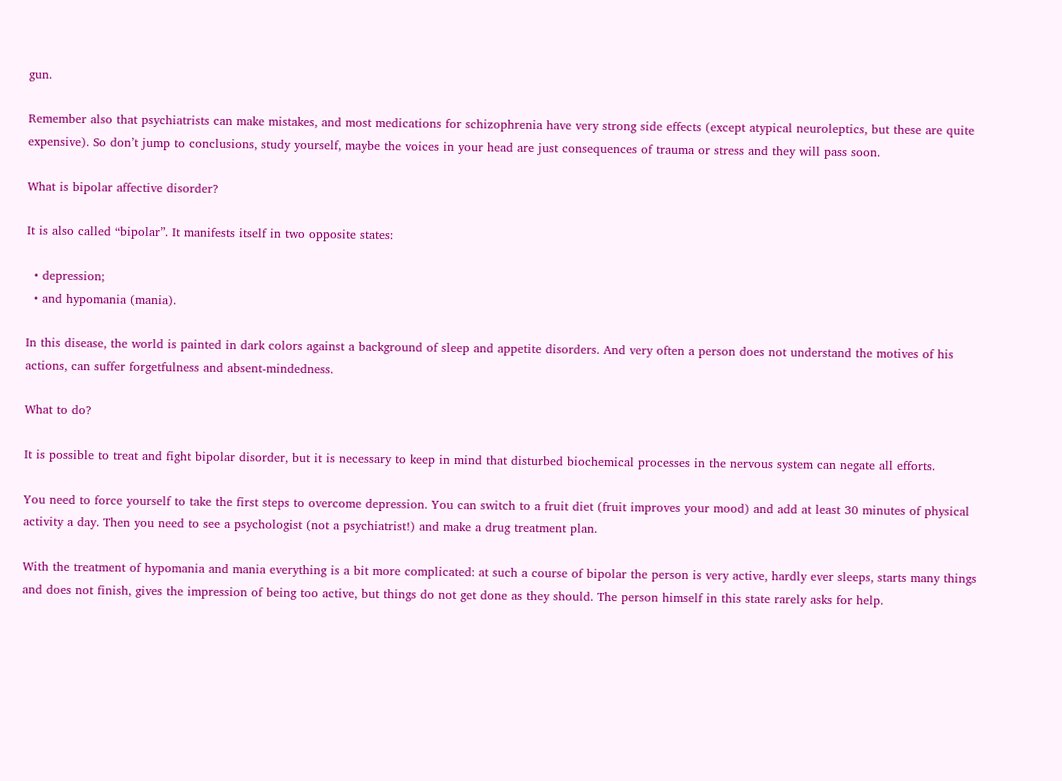gun.

Remember also that psychiatrists can make mistakes, and most medications for schizophrenia have very strong side effects (except atypical neuroleptics, but these are quite expensive). So don’t jump to conclusions, study yourself, maybe the voices in your head are just consequences of trauma or stress and they will pass soon.

What is bipolar affective disorder?

It is also called “bipolar”. It manifests itself in two opposite states:

  • depression;
  • and hypomania (mania).

In this disease, the world is painted in dark colors against a background of sleep and appetite disorders. And very often a person does not understand the motives of his actions, can suffer forgetfulness and absent-mindedness.

What to do?

It is possible to treat and fight bipolar disorder, but it is necessary to keep in mind that disturbed biochemical processes in the nervous system can negate all efforts.

You need to force yourself to take the first steps to overcome depression. You can switch to a fruit diet (fruit improves your mood) and add at least 30 minutes of physical activity a day. Then you need to see a psychologist (not a psychiatrist!) and make a drug treatment plan.

With the treatment of hypomania and mania everything is a bit more complicated: at such a course of bipolar the person is very active, hardly ever sleeps, starts many things and does not finish, gives the impression of being too active, but things do not get done as they should. The person himself in this state rarely asks for help.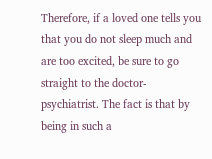Therefore, if a loved one tells you that you do not sleep much and are too excited, be sure to go straight to the doctor-psychiatrist. The fact is that by being in such a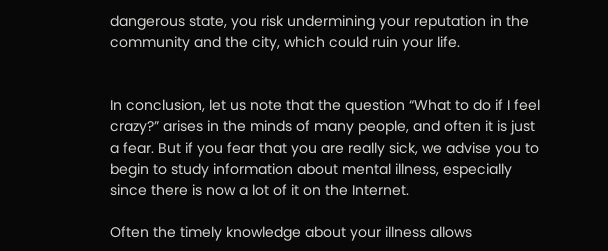dangerous state, you risk undermining your reputation in the community and the city, which could ruin your life.


In conclusion, let us note that the question “What to do if I feel crazy?” arises in the minds of many people, and often it is just a fear. But if you fear that you are really sick, we advise you to begin to study information about mental illness, especially since there is now a lot of it on the Internet.

Often the timely knowledge about your illness allows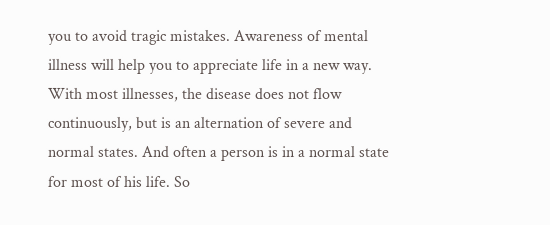you to avoid tragic mistakes. Awareness of mental illness will help you to appreciate life in a new way. With most illnesses, the disease does not flow continuously, but is an alternation of severe and normal states. And often a person is in a normal state for most of his life. So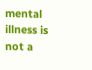mental illness is not a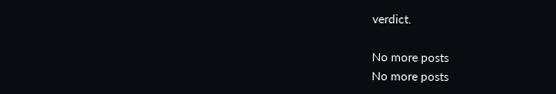verdict.

No more posts
No more posts